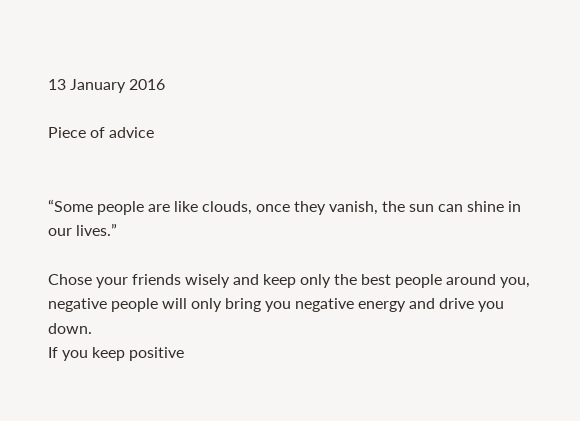13 January 2016

Piece of advice


“Some people are like clouds, once they vanish, the sun can shine in our lives.”

Chose your friends wisely and keep only the best people around you, negative people will only bring you negative energy and drive you down.
If you keep positive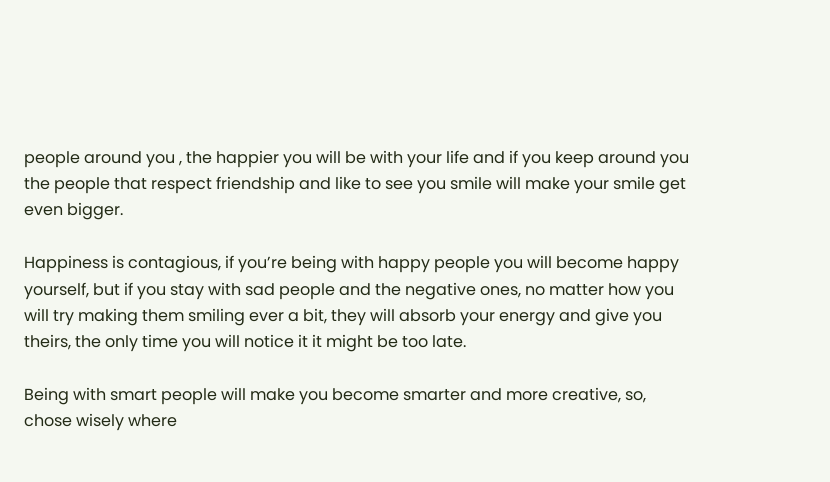people around you , the happier you will be with your life and if you keep around you the people that respect friendship and like to see you smile will make your smile get even bigger.

Happiness is contagious, if you’re being with happy people you will become happy yourself, but if you stay with sad people and the negative ones, no matter how you will try making them smiling ever a bit, they will absorb your energy and give you theirs, the only time you will notice it it might be too late.

Being with smart people will make you become smarter and more creative, so, chose wisely where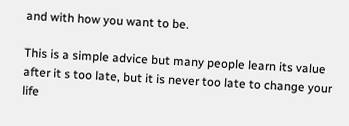and with how you want to be.

This is a simple advice but many people learn its value after it s too late, but it is never too late to change your life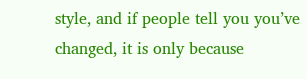style, and if people tell you you’ve changed, it is only because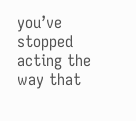you’ve stopped acting the way that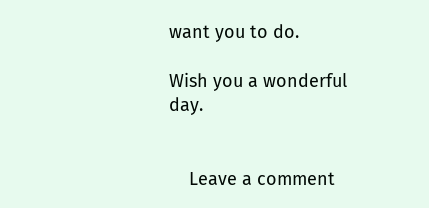want you to do.

Wish you a wonderful day.


    Leave a comment